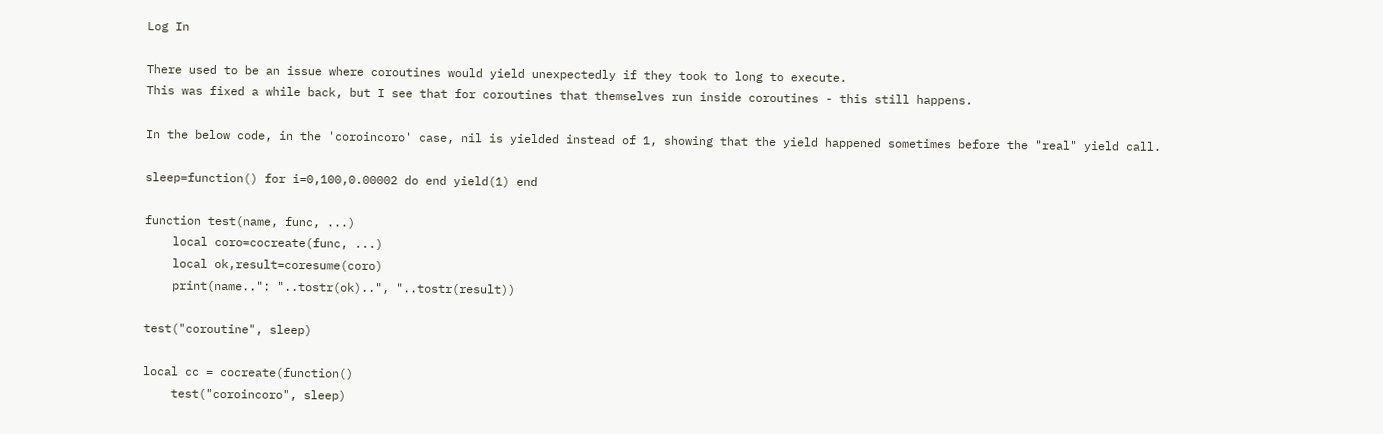Log In

There used to be an issue where coroutines would yield unexpectedly if they took to long to execute.
This was fixed a while back, but I see that for coroutines that themselves run inside coroutines - this still happens.

In the below code, in the 'coroincoro' case, nil is yielded instead of 1, showing that the yield happened sometimes before the "real" yield call.

sleep=function() for i=0,100,0.00002 do end yield(1) end

function test(name, func, ...)
    local coro=cocreate(func, ...)
    local ok,result=coresume(coro)
    print(name..": "..tostr(ok)..", "..tostr(result))

test("coroutine", sleep)

local cc = cocreate(function()
    test("coroincoro", sleep)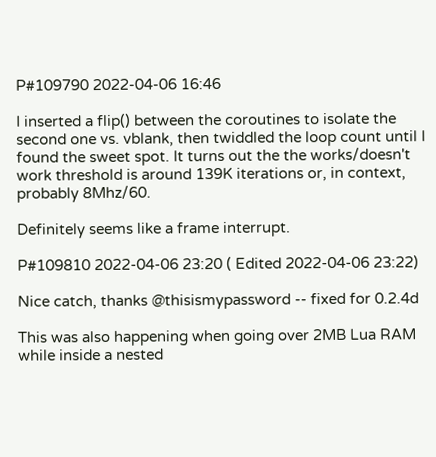P#109790 2022-04-06 16:46

I inserted a flip() between the coroutines to isolate the second one vs. vblank, then twiddled the loop count until I found the sweet spot. It turns out the the works/doesn't work threshold is around 139K iterations or, in context, probably 8Mhz/60.

Definitely seems like a frame interrupt.

P#109810 2022-04-06 23:20 ( Edited 2022-04-06 23:22)

Nice catch, thanks @thisismypassword -- fixed for 0.2.4d

This was also happening when going over 2MB Lua RAM while inside a nested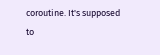coroutine. It's supposed to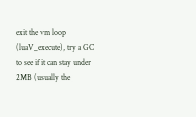exit the vm loop (luaV_execute), try a GC to see if it can stay under 2MB (usually the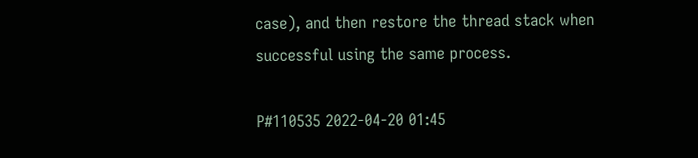case), and then restore the thread stack when successful using the same process.

P#110535 2022-04-20 01:45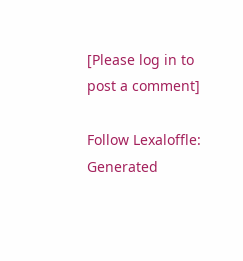[Please log in to post a comment]

Follow Lexaloffle:
Generated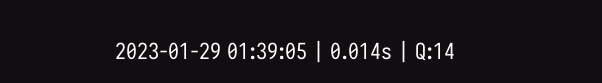2023-01-29 01:39:05 | 0.014s | Q:14